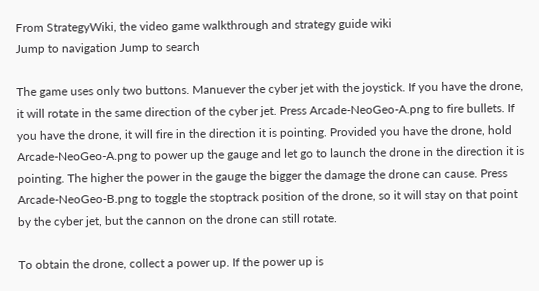From StrategyWiki, the video game walkthrough and strategy guide wiki
Jump to navigation Jump to search

The game uses only two buttons. Manuever the cyber jet with the joystick. If you have the drone, it will rotate in the same direction of the cyber jet. Press Arcade-NeoGeo-A.png to fire bullets. If you have the drone, it will fire in the direction it is pointing. Provided you have the drone, hold Arcade-NeoGeo-A.png to power up the gauge and let go to launch the drone in the direction it is pointing. The higher the power in the gauge the bigger the damage the drone can cause. Press Arcade-NeoGeo-B.png to toggle the stoptrack position of the drone, so it will stay on that point by the cyber jet, but the cannon on the drone can still rotate.

To obtain the drone, collect a power up. If the power up is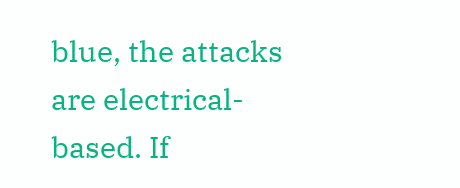blue, the attacks are electrical-based. If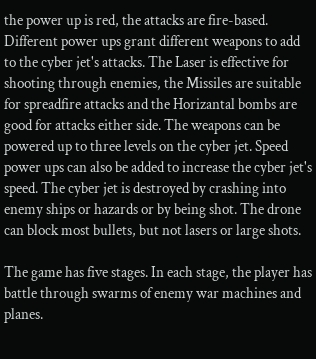the power up is red, the attacks are fire-based. Different power ups grant different weapons to add to the cyber jet's attacks. The Laser is effective for shooting through enemies, the Missiles are suitable for spreadfire attacks and the Horizantal bombs are good for attacks either side. The weapons can be powered up to three levels on the cyber jet. Speed power ups can also be added to increase the cyber jet's speed. The cyber jet is destroyed by crashing into enemy ships or hazards or by being shot. The drone can block most bullets, but not lasers or large shots.

The game has five stages. In each stage, the player has battle through swarms of enemy war machines and planes.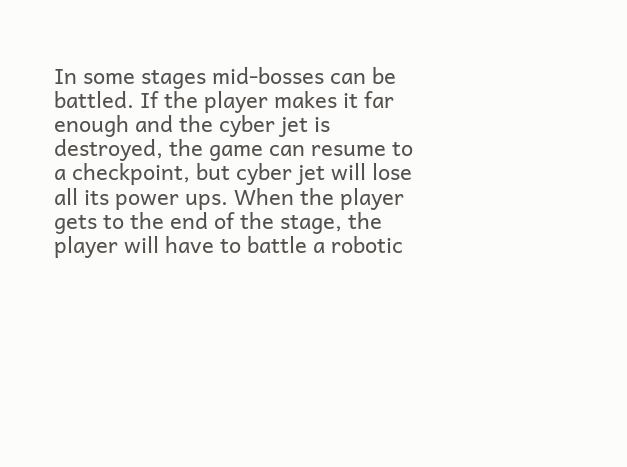In some stages mid-bosses can be battled. If the player makes it far enough and the cyber jet is destroyed, the game can resume to a checkpoint, but cyber jet will lose all its power ups. When the player gets to the end of the stage, the player will have to battle a robotic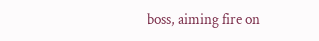boss, aiming fire on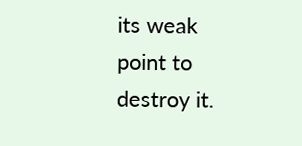its weak point to destroy it.